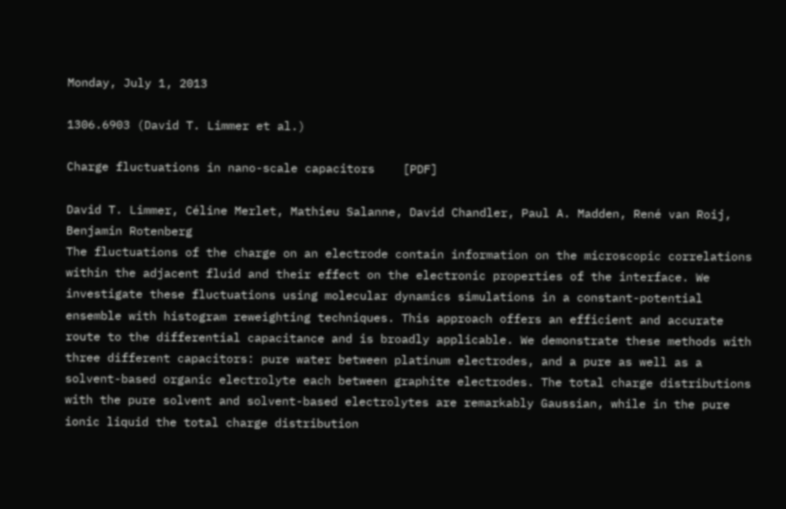Monday, July 1, 2013

1306.6903 (David T. Limmer et al.)

Charge fluctuations in nano-scale capacitors    [PDF]

David T. Limmer, Céline Merlet, Mathieu Salanne, David Chandler, Paul A. Madden, René van Roij, Benjamin Rotenberg
The fluctuations of the charge on an electrode contain information on the microscopic correlations within the adjacent fluid and their effect on the electronic properties of the interface. We investigate these fluctuations using molecular dynamics simulations in a constant-potential ensemble with histogram reweighting techniques. This approach offers an efficient and accurate route to the differential capacitance and is broadly applicable. We demonstrate these methods with three different capacitors: pure water between platinum electrodes, and a pure as well as a solvent-based organic electrolyte each between graphite electrodes. The total charge distributions with the pure solvent and solvent-based electrolytes are remarkably Gaussian, while in the pure ionic liquid the total charge distribution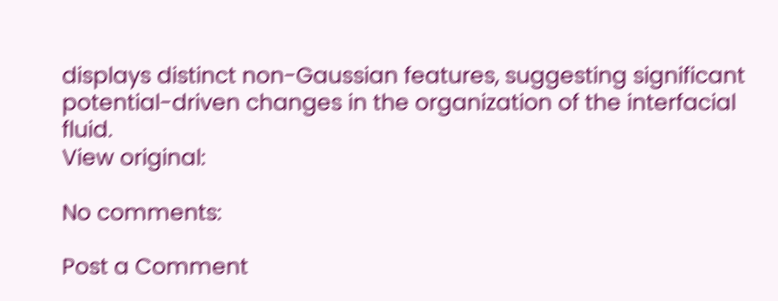displays distinct non-Gaussian features, suggesting significant potential-driven changes in the organization of the interfacial fluid.
View original:

No comments:

Post a Comment